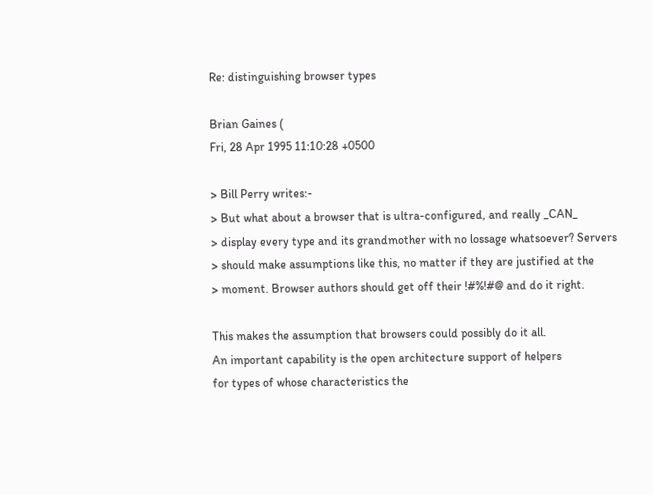Re: distinguishing browser types

Brian Gaines (
Fri, 28 Apr 1995 11:10:28 +0500

> Bill Perry writes:-
> But what about a browser that is ultra-configured, and really _CAN_
> display every type and its grandmother with no lossage whatsoever? Servers
> should make assumptions like this, no matter if they are justified at the
> moment. Browser authors should get off their !#%!#@ and do it right.

This makes the assumption that browsers could possibly do it all.
An important capability is the open architecture support of helpers
for types of whose characteristics the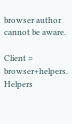browser author cannot be aware.

Client = browser+helpers. Helpers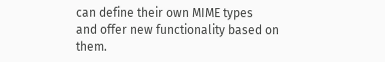can define their own MIME types
and offer new functionality based on them.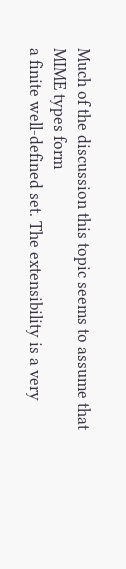Much of the discussion this topic seems to assume that MIME types form
a finite well-defined set. The extensibility is a very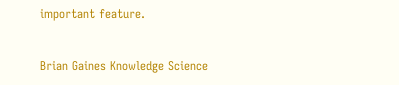important feature.


Brian Gaines Knowledge Science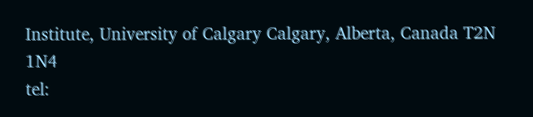Institute, University of Calgary Calgary, Alberta, Canada T2N 1N4
tel: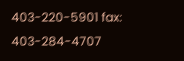403-220-5901 fax: 403-284-4707